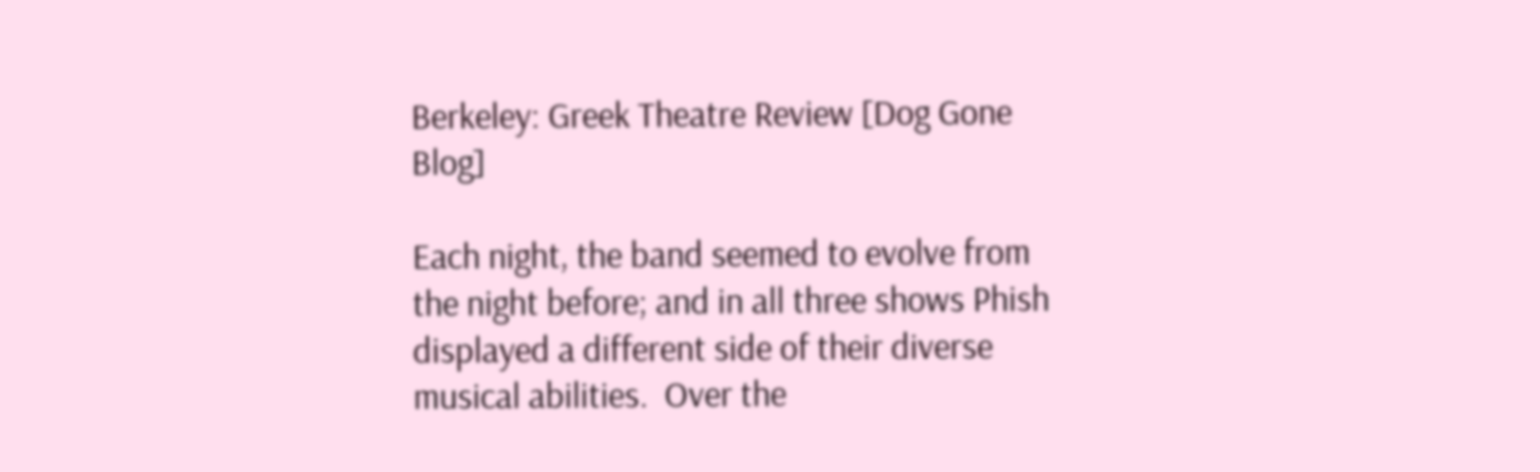Berkeley: Greek Theatre Review [Dog Gone Blog]

Each night, the band seemed to evolve from the night before; and in all three shows Phish displayed a different side of their diverse musical abilities.  Over the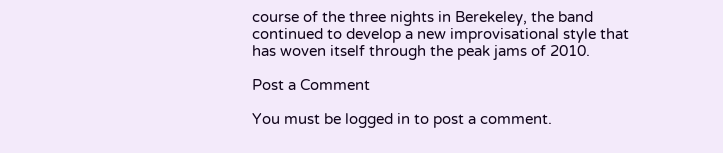course of the three nights in Berekeley, the band continued to develop a new improvisational style that has woven itself through the peak jams of 2010.

Post a Comment

You must be logged in to post a comment.